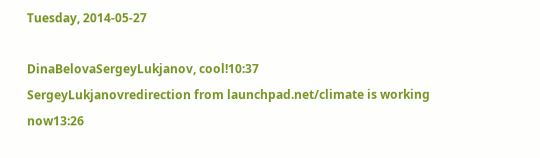Tuesday, 2014-05-27

DinaBelovaSergeyLukjanov, cool!10:37
SergeyLukjanovredirection from launchpad.net/climate is working now13:26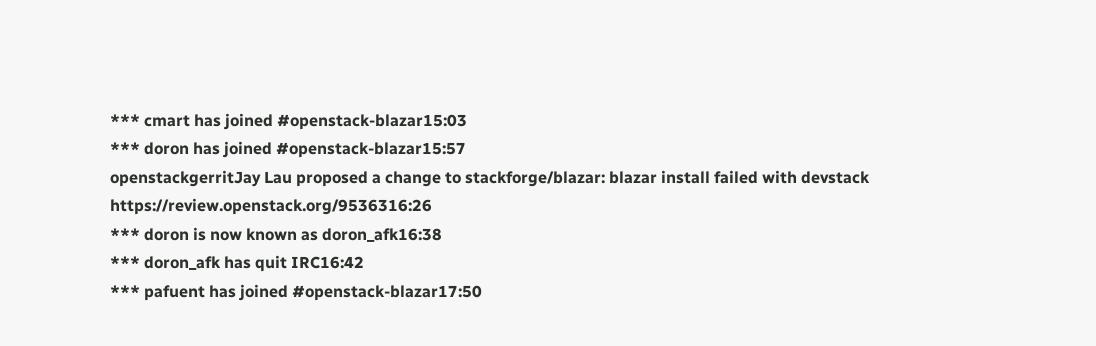*** cmart has joined #openstack-blazar15:03
*** doron has joined #openstack-blazar15:57
openstackgerritJay Lau proposed a change to stackforge/blazar: blazar install failed with devstack  https://review.openstack.org/9536316:26
*** doron is now known as doron_afk16:38
*** doron_afk has quit IRC16:42
*** pafuent has joined #openstack-blazar17:50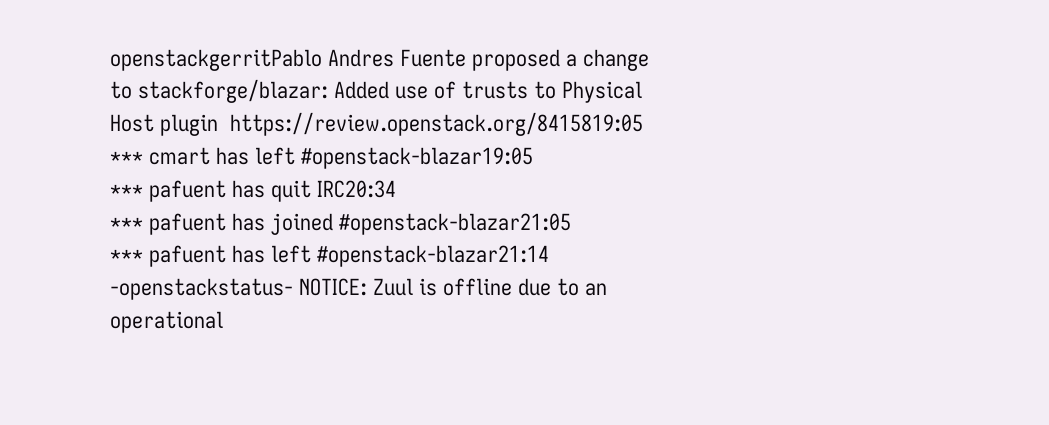openstackgerritPablo Andres Fuente proposed a change to stackforge/blazar: Added use of trusts to Physical Host plugin  https://review.openstack.org/8415819:05
*** cmart has left #openstack-blazar19:05
*** pafuent has quit IRC20:34
*** pafuent has joined #openstack-blazar21:05
*** pafuent has left #openstack-blazar21:14
-openstackstatus- NOTICE: Zuul is offline due to an operational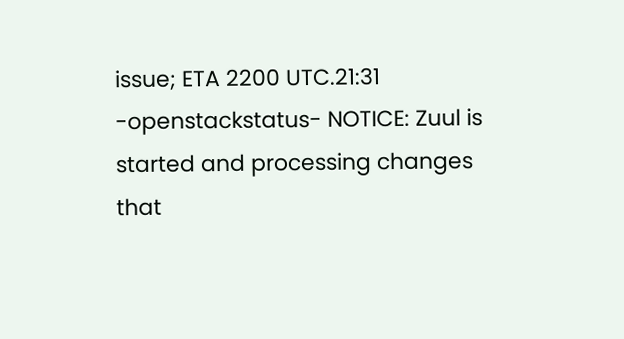issue; ETA 2200 UTC.21:31
-openstackstatus- NOTICE: Zuul is started and processing changes that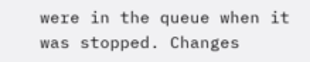were in the queue when it was stopped. Changes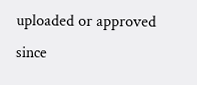uploaded or approved since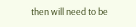then will need to be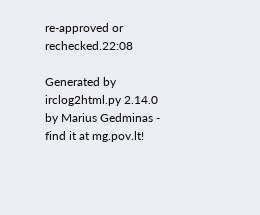re-approved or rechecked.22:08

Generated by irclog2html.py 2.14.0 by Marius Gedminas - find it at mg.pov.lt!